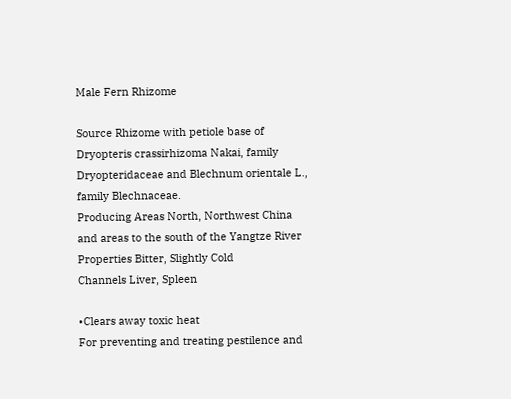Male Fern Rhizome

Source Rhizome with petiole base of Dryopteris crassirhizoma Nakai, family Dryopteridaceae and Blechnum orientale L., family Blechnaceae.
Producing Areas North, Northwest China and areas to the south of the Yangtze River
Properties Bitter, Slightly Cold
Channels Liver, Spleen

•Clears away toxic heat
For preventing and treating pestilence and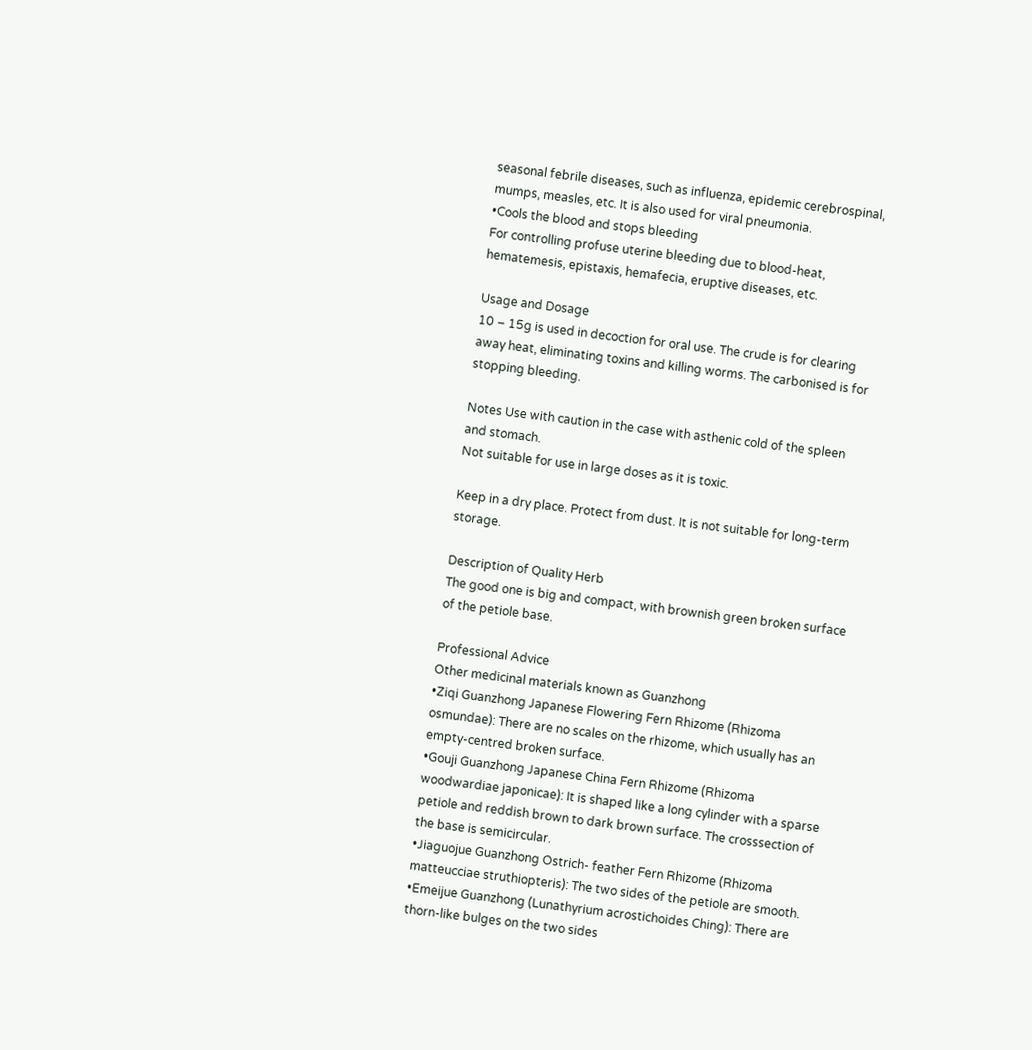seasonal febrile diseases, such as influenza, epidemic cerebrospinal, mumps, measles, etc. It is also used for viral pneumonia.
•Cools the blood and stops bleeding
For controlling profuse uterine bleeding due to blood-heat, hematemesis, epistaxis, hemafecia, eruptive diseases, etc.

Usage and Dosage
10 – 15g is used in decoction for oral use. The crude is for clearing away heat, eliminating toxins and killing worms. The carbonised is for stopping bleeding.

Notes Use with caution in the case with asthenic cold of the spleen and stomach.
Not suitable for use in large doses as it is toxic.

Keep in a dry place. Protect from dust. It is not suitable for long-term storage.

Description of Quality Herb
The good one is big and compact, with brownish green broken surface of the petiole base.

Professional Advice
Other medicinal materials known as Guanzhong
•Ziqi Guanzhong Japanese Flowering Fern Rhizome (Rhizoma osmundae): There are no scales on the rhizome, which usually has an empty-centred broken surface.
•Gouji Guanzhong Japanese China Fern Rhizome (Rhizoma woodwardiae japonicae): It is shaped like a long cylinder with a sparse petiole and reddish brown to dark brown surface. The crosssection of the base is semicircular.
•Jiaguojue Guanzhong Ostrich- feather Fern Rhizome (Rhizoma matteucciae struthiopteris): The two sides of the petiole are smooth.
•Emeijue Guanzhong (Lunathyrium acrostichoides Ching): There are thorn-like bulges on the two sides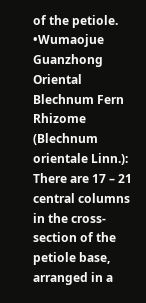of the petiole.
•Wumaojue Guanzhong Oriental Blechnum Fern Rhizome (Blechnum orientale Linn.): There are 17 – 21 central columns in the cross-section of the petiole base, arranged in a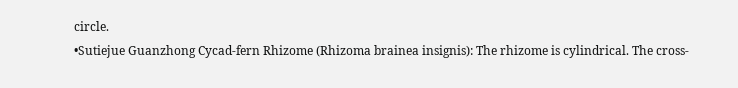circle.
•Sutiejue Guanzhong Cycad-fern Rhizome (Rhizoma brainea insignis): The rhizome is cylindrical. The cross-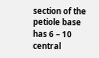section of the petiole base has 6 – 10 central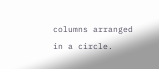columns arranged in a circle.